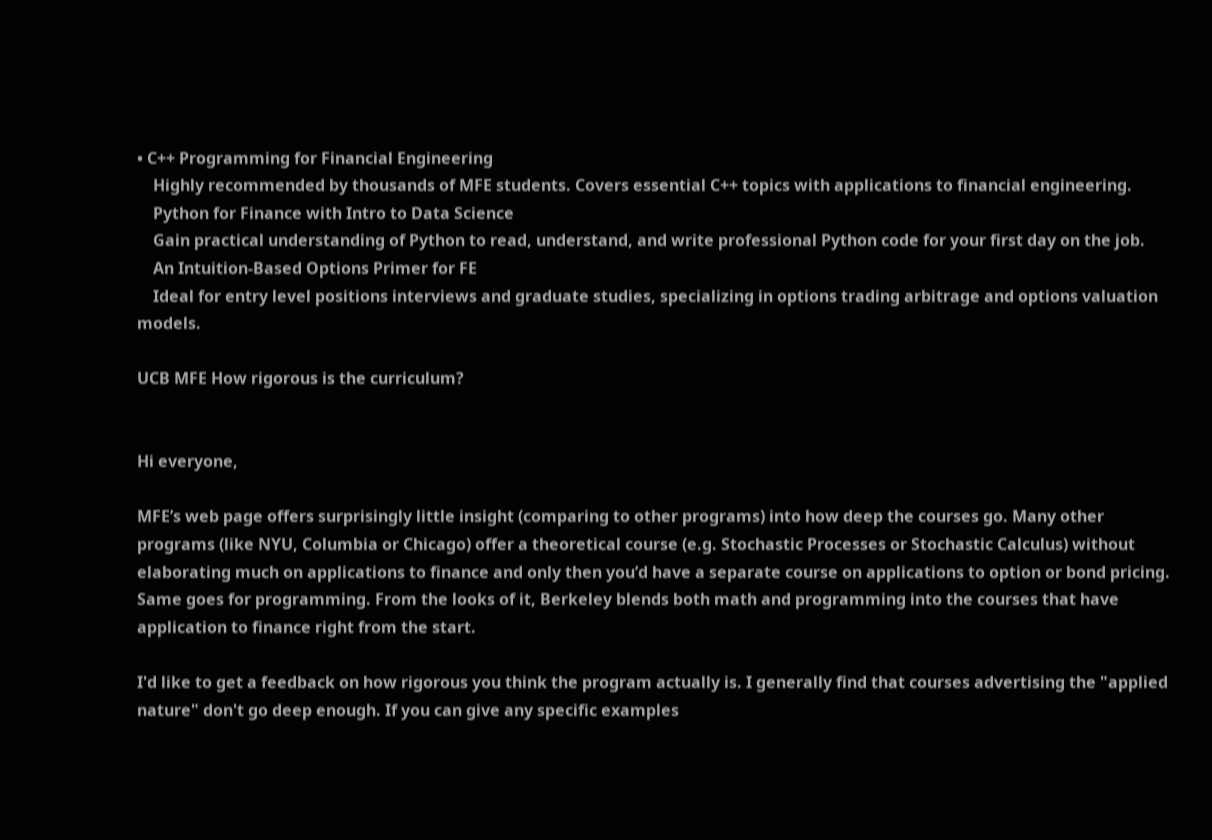• C++ Programming for Financial Engineering
    Highly recommended by thousands of MFE students. Covers essential C++ topics with applications to financial engineering.
    Python for Finance with Intro to Data Science
    Gain practical understanding of Python to read, understand, and write professional Python code for your first day on the job.
    An Intuition-Based Options Primer for FE
    Ideal for entry level positions interviews and graduate studies, specializing in options trading arbitrage and options valuation models.

UCB MFE How rigorous is the curriculum?


Hi everyone,

MFE’s web page offers surprisingly little insight (comparing to other programs) into how deep the courses go. Many other programs (like NYU, Columbia or Chicago) offer a theoretical course (e.g. Stochastic Processes or Stochastic Calculus) without elaborating much on applications to finance and only then you’d have a separate course on applications to option or bond pricing. Same goes for programming. From the looks of it, Berkeley blends both math and programming into the courses that have application to finance right from the start.

I'd like to get a feedback on how rigorous you think the program actually is. I generally find that courses advertising the "applied nature" don't go deep enough. If you can give any specific examples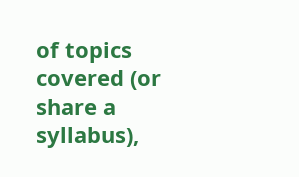of topics covered (or share a syllabus),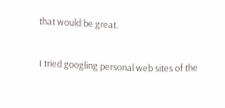that would be great.

I tried googling personal web sites of the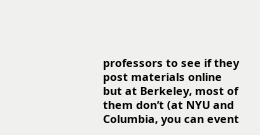professors to see if they post materials online but at Berkeley, most of them don’t (at NYU and Columbia, you can event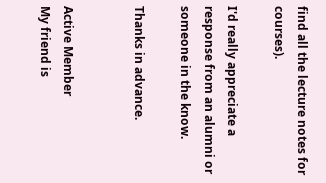find all the lecture notes for courses).

I'd really appreciate a response from an alumni or someone in the know.

Thanks in advance.


Active Member
My friend is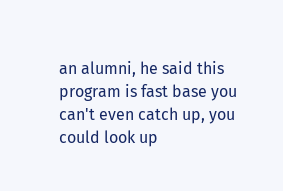an alumni, he said this program is fast base you can't even catch up, you could look up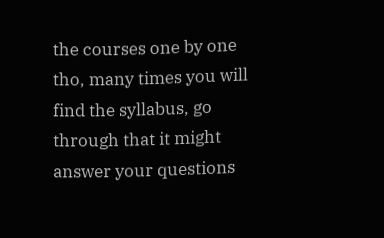the courses one by one tho, many times you will find the syllabus, go through that it might answer your questions